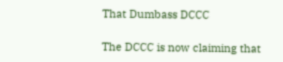That Dumbass DCCC

The DCCC is now claiming that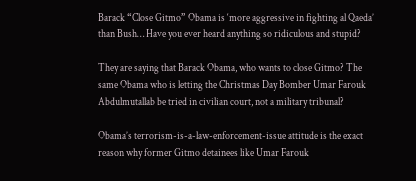Barack “Close Gitmo” Obama is ‘more aggressive in fighting al Qaeda’ than Bush… Have you ever heard anything so ridiculous and stupid?

They are saying that Barack Obama, who wants to close Gitmo? The same Obama who is letting the Christmas Day Bomber Umar Farouk Abdulmutallab be tried in civilian court, not a military tribunal?

Obama’s terrorism-is-a-law-enforcement-issue attitude is the exact reason why former Gitmo detainees like Umar Farouk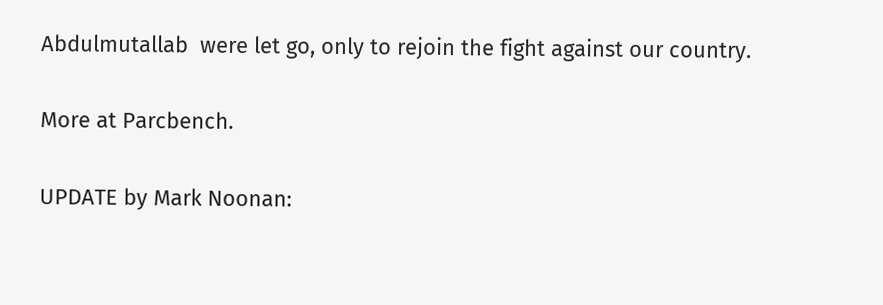Abdulmutallab  were let go, only to rejoin the fight against our country.

More at Parcbench.

UPDATE by Mark Noonan: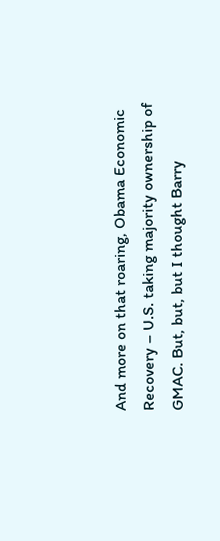And more on that roaring, Obama Economic Recovery – U.S. taking majority ownership of GMAC. But, but, but I thought Barry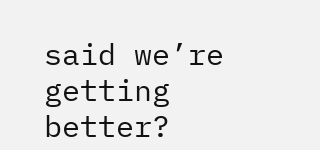said we’re getting better?